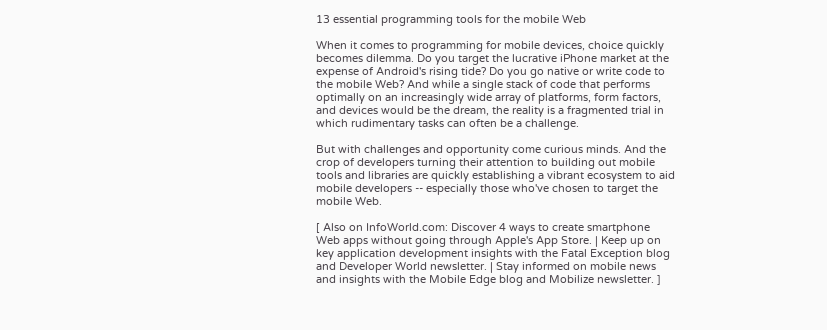13 essential programming tools for the mobile Web

When it comes to programming for mobile devices, choice quickly becomes dilemma. Do you target the lucrative iPhone market at the expense of Android's rising tide? Do you go native or write code to the mobile Web? And while a single stack of code that performs optimally on an increasingly wide array of platforms, form factors, and devices would be the dream, the reality is a fragmented trial in which rudimentary tasks can often be a challenge.

But with challenges and opportunity come curious minds. And the crop of developers turning their attention to building out mobile tools and libraries are quickly establishing a vibrant ecosystem to aid mobile developers -- especially those who've chosen to target the mobile Web.

[ Also on InfoWorld.com: Discover 4 ways to create smartphone Web apps without going through Apple's App Store. | Keep up on key application development insights with the Fatal Exception blog and Developer World newsletter. | Stay informed on mobile news and insights with the Mobile Edge blog and Mobilize newsletter. ]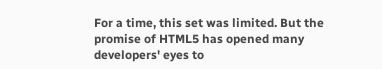For a time, this set was limited. But the promise of HTML5 has opened many developers' eyes to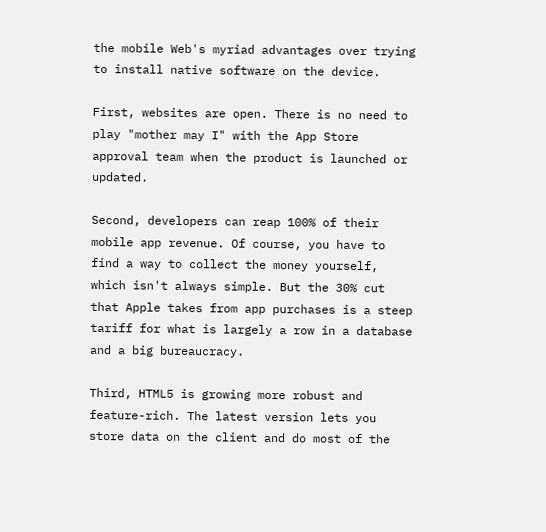the mobile Web's myriad advantages over trying to install native software on the device.

First, websites are open. There is no need to play "mother may I" with the App Store approval team when the product is launched or updated.

Second, developers can reap 100% of their mobile app revenue. Of course, you have to find a way to collect the money yourself, which isn't always simple. But the 30% cut that Apple takes from app purchases is a steep tariff for what is largely a row in a database and a big bureaucracy.

Third, HTML5 is growing more robust and feature-rich. The latest version lets you store data on the client and do most of the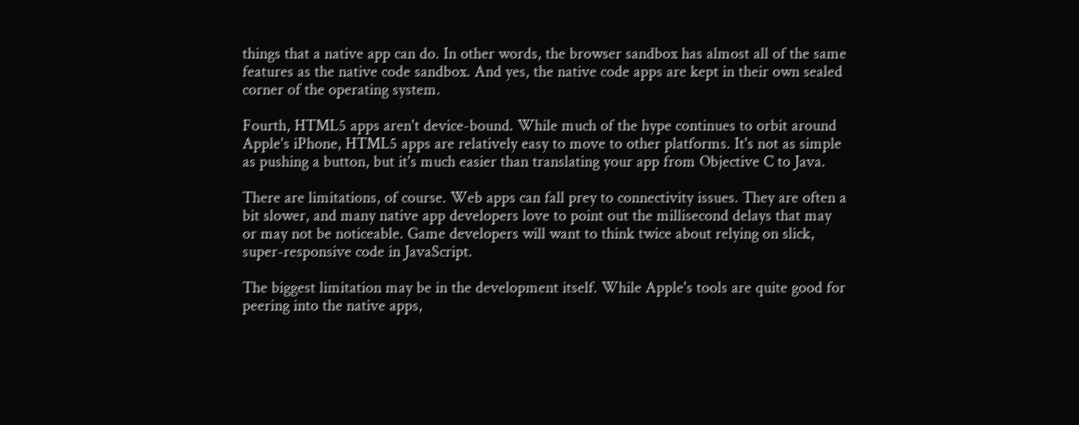things that a native app can do. In other words, the browser sandbox has almost all of the same features as the native code sandbox. And yes, the native code apps are kept in their own sealed corner of the operating system.

Fourth, HTML5 apps aren't device-bound. While much of the hype continues to orbit around Apple's iPhone, HTML5 apps are relatively easy to move to other platforms. It's not as simple as pushing a button, but it's much easier than translating your app from Objective C to Java.

There are limitations, of course. Web apps can fall prey to connectivity issues. They are often a bit slower, and many native app developers love to point out the millisecond delays that may or may not be noticeable. Game developers will want to think twice about relying on slick, super-responsive code in JavaScript.

The biggest limitation may be in the development itself. While Apple's tools are quite good for peering into the native apps,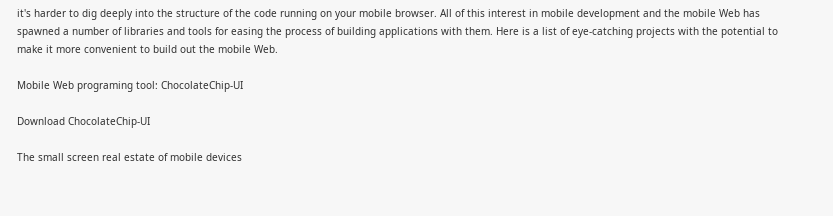it's harder to dig deeply into the structure of the code running on your mobile browser. All of this interest in mobile development and the mobile Web has spawned a number of libraries and tools for easing the process of building applications with them. Here is a list of eye-catching projects with the potential to make it more convenient to build out the mobile Web.

Mobile Web programing tool: ChocolateChip-UI

Download ChocolateChip-UI

The small screen real estate of mobile devices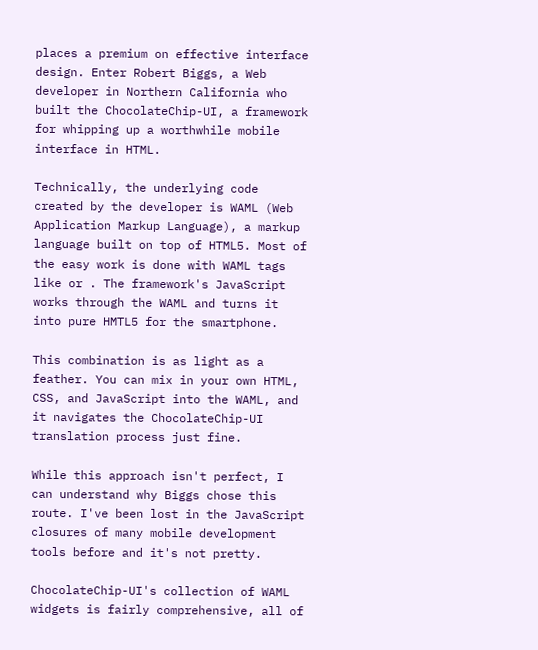places a premium on effective interface design. Enter Robert Biggs, a Web developer in Northern California who built the ChocolateChip-UI, a framework for whipping up a worthwhile mobile interface in HTML.

Technically, the underlying code created by the developer is WAML (Web Application Markup Language), a markup language built on top of HTML5. Most of the easy work is done with WAML tags like or . The framework's JavaScript works through the WAML and turns it into pure HMTL5 for the smartphone.

This combination is as light as a feather. You can mix in your own HTML, CSS, and JavaScript into the WAML, and it navigates the ChocolateChip-UI translation process just fine.

While this approach isn't perfect, I can understand why Biggs chose this route. I've been lost in the JavaScript closures of many mobile development tools before and it's not pretty.

ChocolateChip-UI's collection of WAML widgets is fairly comprehensive, all of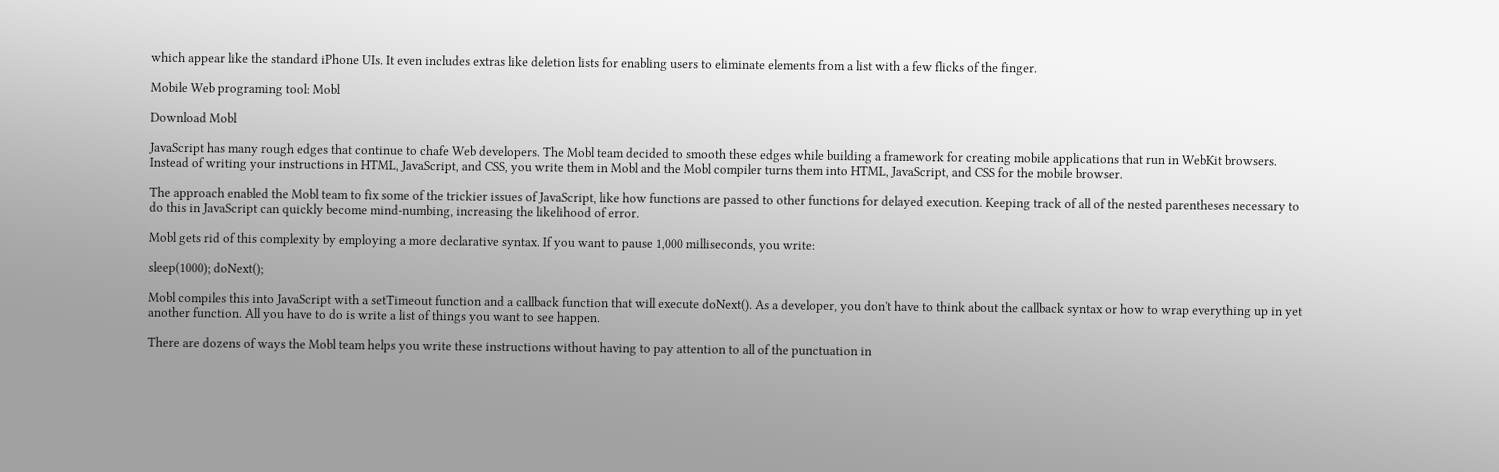which appear like the standard iPhone UIs. It even includes extras like deletion lists for enabling users to eliminate elements from a list with a few flicks of the finger.

Mobile Web programing tool: Mobl

Download Mobl

JavaScript has many rough edges that continue to chafe Web developers. The Mobl team decided to smooth these edges while building a framework for creating mobile applications that run in WebKit browsers. Instead of writing your instructions in HTML, JavaScript, and CSS, you write them in Mobl and the Mobl compiler turns them into HTML, JavaScript, and CSS for the mobile browser.

The approach enabled the Mobl team to fix some of the trickier issues of JavaScript, like how functions are passed to other functions for delayed execution. Keeping track of all of the nested parentheses necessary to do this in JavaScript can quickly become mind-numbing, increasing the likelihood of error.

Mobl gets rid of this complexity by employing a more declarative syntax. If you want to pause 1,000 milliseconds, you write:

sleep(1000); doNext();

Mobl compiles this into JavaScript with a setTimeout function and a callback function that will execute doNext(). As a developer, you don't have to think about the callback syntax or how to wrap everything up in yet another function. All you have to do is write a list of things you want to see happen.

There are dozens of ways the Mobl team helps you write these instructions without having to pay attention to all of the punctuation in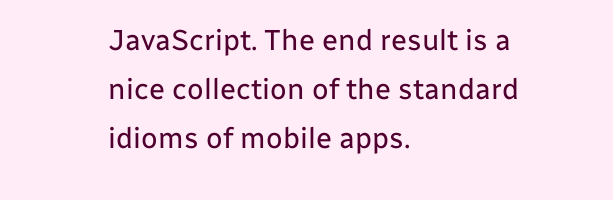JavaScript. The end result is a nice collection of the standard idioms of mobile apps.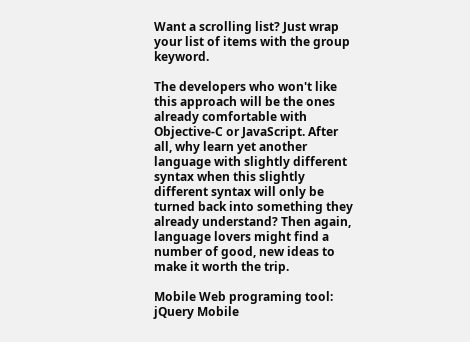Want a scrolling list? Just wrap your list of items with the group keyword.

The developers who won't like this approach will be the ones already comfortable with Objective-C or JavaScript. After all, why learn yet another language with slightly different syntax when this slightly different syntax will only be turned back into something they already understand? Then again, language lovers might find a number of good, new ideas to make it worth the trip.

Mobile Web programing tool: jQuery Mobile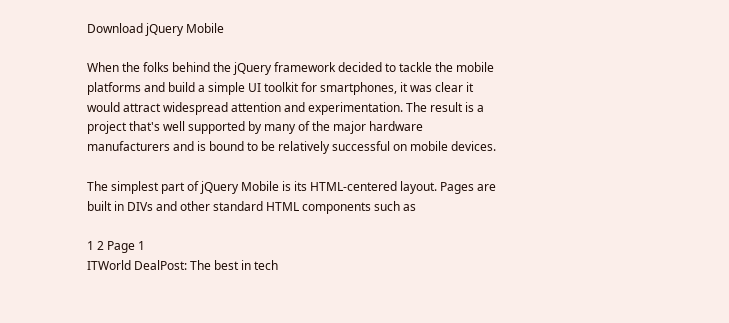Download jQuery Mobile

When the folks behind the jQuery framework decided to tackle the mobile platforms and build a simple UI toolkit for smartphones, it was clear it would attract widespread attention and experimentation. The result is a project that's well supported by many of the major hardware manufacturers and is bound to be relatively successful on mobile devices.

The simplest part of jQuery Mobile is its HTML-centered layout. Pages are built in DIVs and other standard HTML components such as

1 2 Page 1
ITWorld DealPost: The best in tech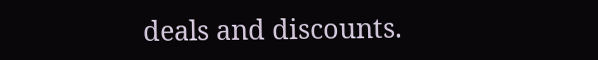deals and discounts.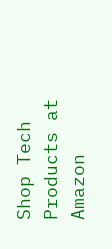Shop Tech Products at Amazon